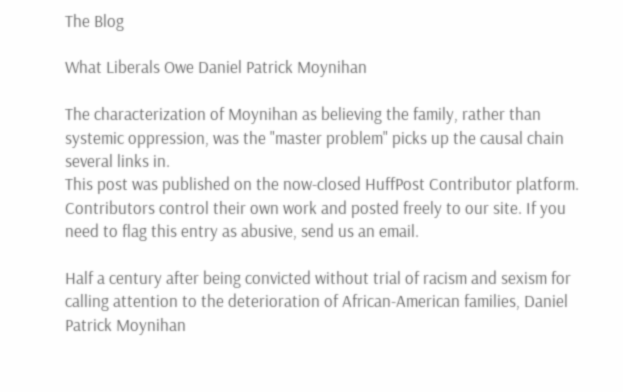The Blog

What Liberals Owe Daniel Patrick Moynihan

The characterization of Moynihan as believing the family, rather than systemic oppression, was the "master problem" picks up the causal chain several links in.
This post was published on the now-closed HuffPost Contributor platform. Contributors control their own work and posted freely to our site. If you need to flag this entry as abusive, send us an email.

Half a century after being convicted without trial of racism and sexism for calling attention to the deterioration of African-American families, Daniel Patrick Moynihan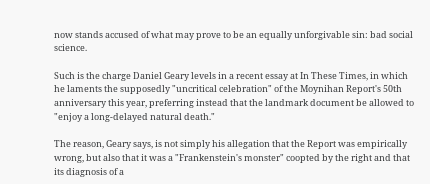now stands accused of what may prove to be an equally unforgivable sin: bad social science.

Such is the charge Daniel Geary levels in a recent essay at In These Times, in which he laments the supposedly "uncritical celebration" of the Moynihan Report's 50th anniversary this year, preferring instead that the landmark document be allowed to "enjoy a long-delayed natural death."

The reason, Geary says, is not simply his allegation that the Report was empirically wrong, but also that it was a "Frankenstein's monster" coopted by the right and that its diagnosis of a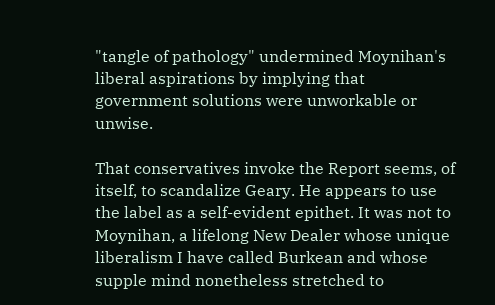"tangle of pathology" undermined Moynihan's liberal aspirations by implying that government solutions were unworkable or unwise.

That conservatives invoke the Report seems, of itself, to scandalize Geary. He appears to use the label as a self-evident epithet. It was not to Moynihan, a lifelong New Dealer whose unique liberalism I have called Burkean and whose supple mind nonetheless stretched to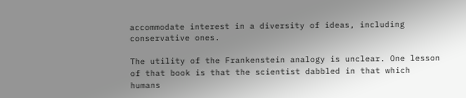accommodate interest in a diversity of ideas, including conservative ones.

The utility of the Frankenstein analogy is unclear. One lesson of that book is that the scientist dabbled in that which humans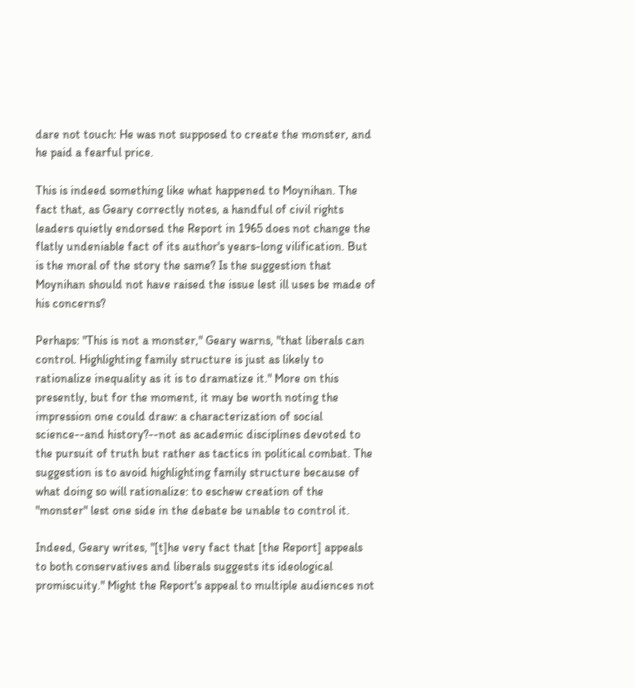dare not touch: He was not supposed to create the monster, and he paid a fearful price.

This is indeed something like what happened to Moynihan. The fact that, as Geary correctly notes, a handful of civil rights leaders quietly endorsed the Report in 1965 does not change the flatly undeniable fact of its author's years-long vilification. But is the moral of the story the same? Is the suggestion that Moynihan should not have raised the issue lest ill uses be made of his concerns?

Perhaps: "This is not a monster," Geary warns, "that liberals can control. Highlighting family structure is just as likely to rationalize inequality as it is to dramatize it." More on this presently, but for the moment, it may be worth noting the impression one could draw: a characterization of social science--and history?--not as academic disciplines devoted to the pursuit of truth but rather as tactics in political combat. The suggestion is to avoid highlighting family structure because of what doing so will rationalize: to eschew creation of the "monster" lest one side in the debate be unable to control it.

Indeed, Geary writes, "[t]he very fact that [the Report] appeals to both conservatives and liberals suggests its ideological promiscuity." Might the Report's appeal to multiple audiences not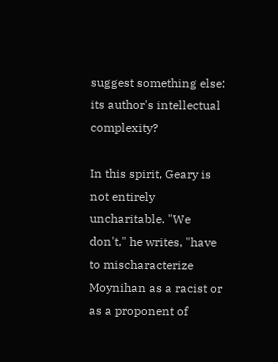suggest something else: its author's intellectual complexity?

In this spirit, Geary is not entirely uncharitable. "We don't," he writes, "have to mischaracterize Moynihan as a racist or as a proponent of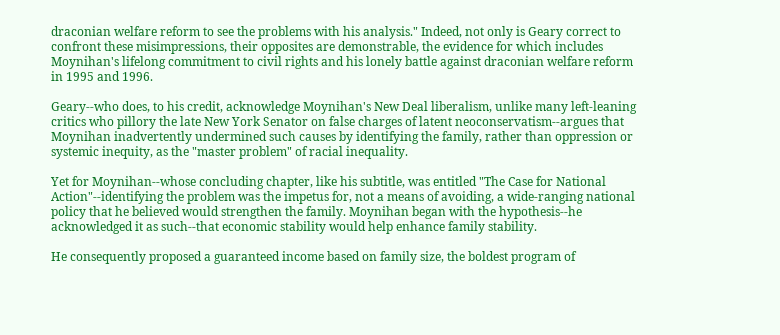draconian welfare reform to see the problems with his analysis." Indeed, not only is Geary correct to confront these misimpressions, their opposites are demonstrable, the evidence for which includes Moynihan's lifelong commitment to civil rights and his lonely battle against draconian welfare reform in 1995 and 1996.

Geary--who does, to his credit, acknowledge Moynihan's New Deal liberalism, unlike many left-leaning critics who pillory the late New York Senator on false charges of latent neoconservatism--argues that Moynihan inadvertently undermined such causes by identifying the family, rather than oppression or systemic inequity, as the "master problem" of racial inequality.

Yet for Moynihan--whose concluding chapter, like his subtitle, was entitled "The Case for National Action"--identifying the problem was the impetus for, not a means of avoiding, a wide-ranging national policy that he believed would strengthen the family. Moynihan began with the hypothesis--he acknowledged it as such--that economic stability would help enhance family stability.

He consequently proposed a guaranteed income based on family size, the boldest program of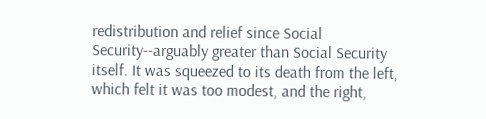redistribution and relief since Social Security--arguably greater than Social Security itself. It was squeezed to its death from the left, which felt it was too modest, and the right,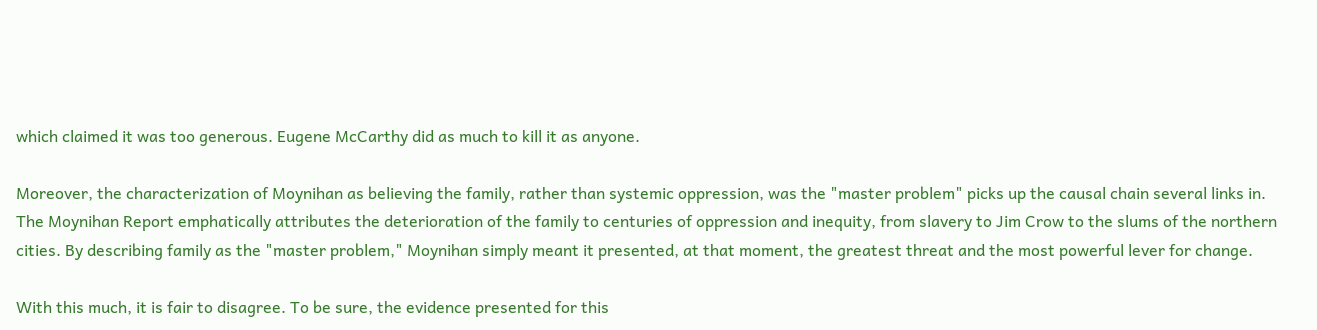which claimed it was too generous. Eugene McCarthy did as much to kill it as anyone.

Moreover, the characterization of Moynihan as believing the family, rather than systemic oppression, was the "master problem" picks up the causal chain several links in. The Moynihan Report emphatically attributes the deterioration of the family to centuries of oppression and inequity, from slavery to Jim Crow to the slums of the northern cities. By describing family as the "master problem," Moynihan simply meant it presented, at that moment, the greatest threat and the most powerful lever for change.

With this much, it is fair to disagree. To be sure, the evidence presented for this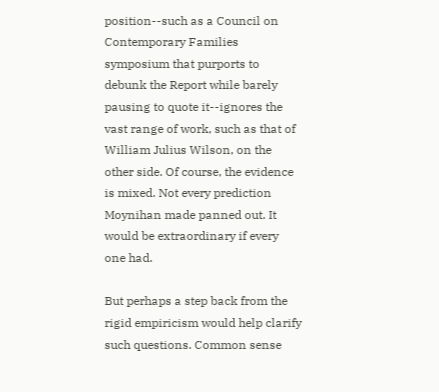position--such as a Council on Contemporary Families symposium that purports to debunk the Report while barely pausing to quote it--ignores the vast range of work, such as that of William Julius Wilson, on the other side. Of course, the evidence is mixed. Not every prediction Moynihan made panned out. It would be extraordinary if every one had.

But perhaps a step back from the rigid empiricism would help clarify such questions. Common sense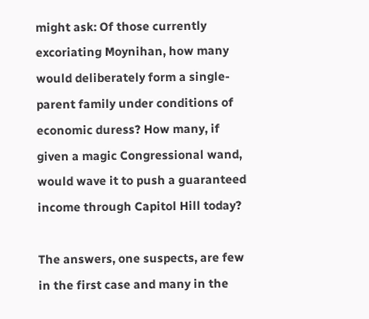might ask: Of those currently excoriating Moynihan, how many would deliberately form a single-parent family under conditions of economic duress? How many, if given a magic Congressional wand, would wave it to push a guaranteed income through Capitol Hill today?

The answers, one suspects, are few in the first case and many in the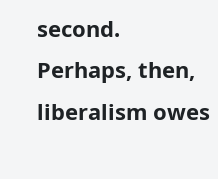second. Perhaps, then, liberalism owes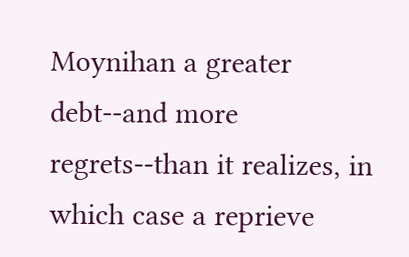Moynihan a greater debt--and more regrets--than it realizes, in which case a reprieve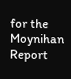for the Moynihan Report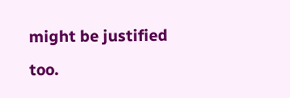might be justified too.